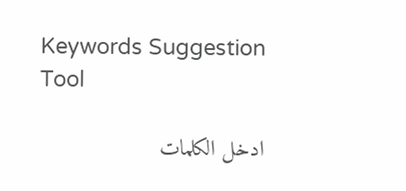Keywords Suggestion Tool

ادخل الكلمات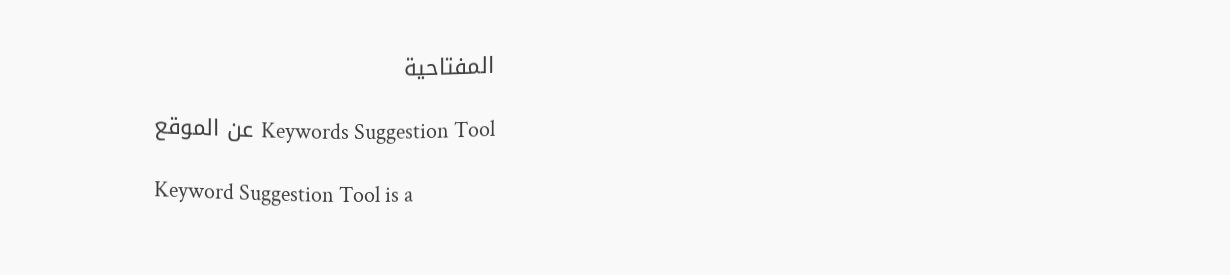المفتاحية

عن الموقع Keywords Suggestion Tool

Keyword Suggestion Tool is a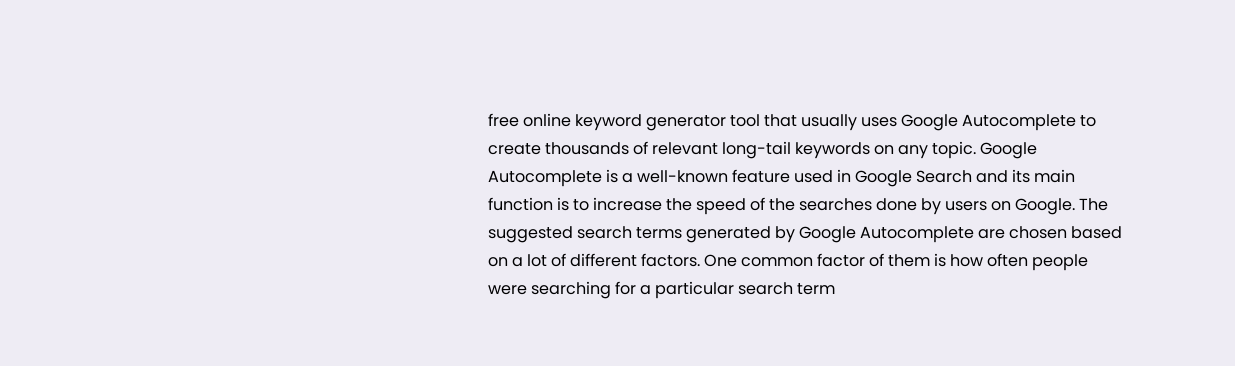free online keyword generator tool that usually uses Google Autocomplete to create thousands of relevant long-tail keywords on any topic. Google Autocomplete is a well-known feature used in Google Search and its main function is to increase the speed of the searches done by users on Google. The suggested search terms generated by Google Autocomplete are chosen based on a lot of different factors. One common factor of them is how often people were searching for a particular search term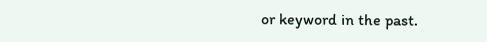or keyword in the past.